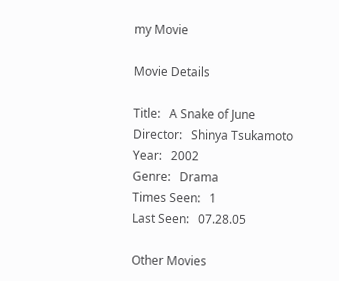my Movie

Movie Details

Title:   A Snake of June
Director:   Shinya Tsukamoto
Year:   2002
Genre:   Drama
Times Seen:   1
Last Seen:   07.28.05

Other Movies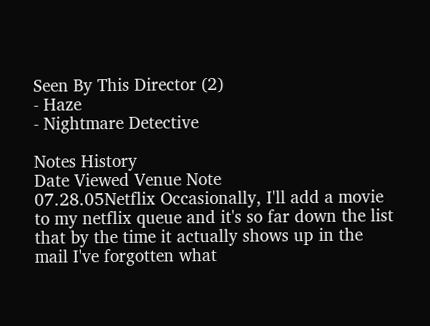Seen By This Director (2)
- Haze
- Nightmare Detective

Notes History
Date Viewed Venue Note
07.28.05Netflix Occasionally, I'll add a movie to my netflix queue and it's so far down the list that by the time it actually shows up in the mail I've forgotten what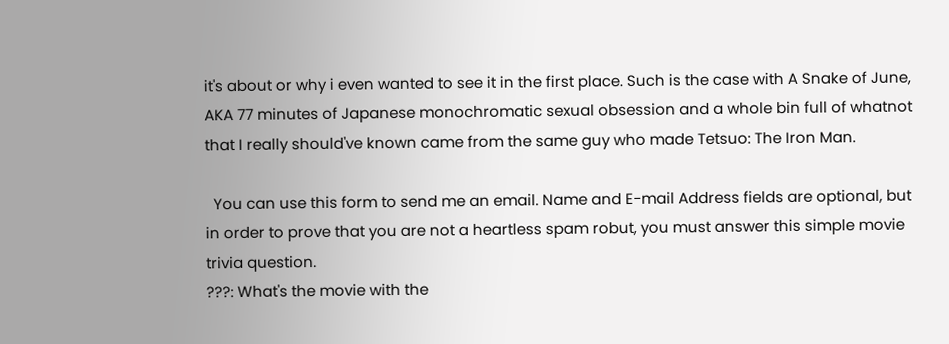it's about or why i even wanted to see it in the first place. Such is the case with A Snake of June, AKA 77 minutes of Japanese monochromatic sexual obsession and a whole bin full of whatnot that I really should've known came from the same guy who made Tetsuo: The Iron Man.

  You can use this form to send me an email. Name and E-mail Address fields are optional, but in order to prove that you are not a heartless spam robut, you must answer this simple movie trivia question.
???: What's the movie with the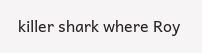killer shark where Roy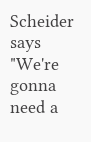Scheider says "We're gonna need a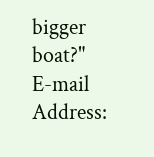bigger boat?"
E-mail Address: